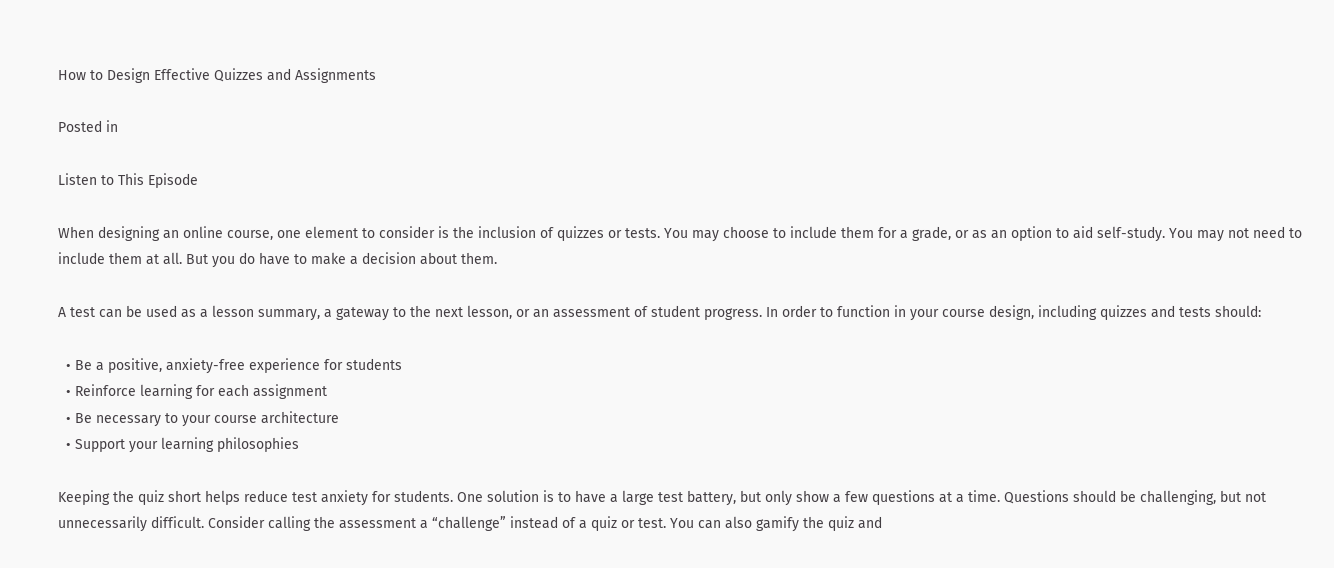How to Design Effective Quizzes and Assignments

Posted in

Listen to This Episode

When designing an online course, one element to consider is the inclusion of quizzes or tests. You may choose to include them for a grade, or as an option to aid self-study. You may not need to include them at all. But you do have to make a decision about them.

A test can be used as a lesson summary, a gateway to the next lesson, or an assessment of student progress. In order to function in your course design, including quizzes and tests should:

  • Be a positive, anxiety-free experience for students
  • Reinforce learning for each assignment
  • Be necessary to your course architecture
  • Support your learning philosophies

Keeping the quiz short helps reduce test anxiety for students. One solution is to have a large test battery, but only show a few questions at a time. Questions should be challenging, but not unnecessarily difficult. Consider calling the assessment a “challenge” instead of a quiz or test. You can also gamify the quiz and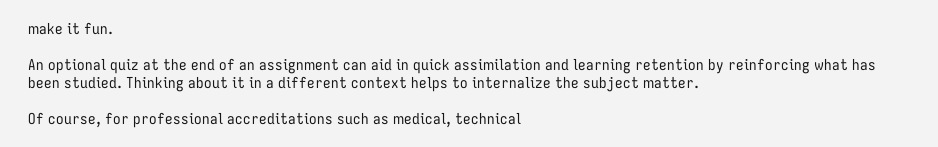make it fun.

An optional quiz at the end of an assignment can aid in quick assimilation and learning retention by reinforcing what has been studied. Thinking about it in a different context helps to internalize the subject matter.

Of course, for professional accreditations such as medical, technical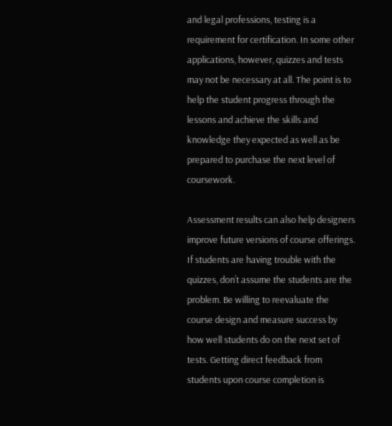and legal professions, testing is a requirement for certification. In some other applications, however, quizzes and tests may not be necessary at all. The point is to help the student progress through the lessons and achieve the skills and knowledge they expected as well as be prepared to purchase the next level of coursework.

Assessment results can also help designers improve future versions of course offerings. If students are having trouble with the quizzes, don’t assume the students are the problem. Be willing to reevaluate the course design and measure success by how well students do on the next set of tests. Getting direct feedback from students upon course completion is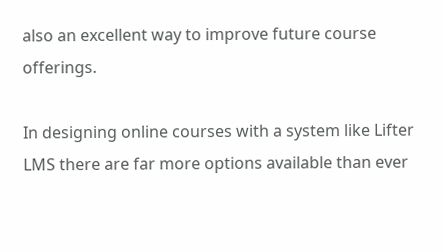also an excellent way to improve future course offerings.

In designing online courses with a system like Lifter LMS there are far more options available than ever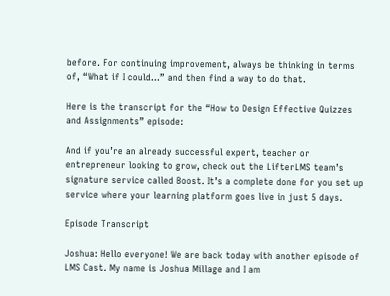before. For continuing improvement, always be thinking in terms of, “What if I could…” and then find a way to do that.

Here is the transcript for the “How to Design Effective Quizzes and Assignments” episode:

And if you’re an already successful expert, teacher or entrepreneur looking to grow, check out the LifterLMS team’s signature service called Boost. It’s a complete done for you set up service where your learning platform goes live in just 5 days.

Episode Transcript

Joshua: Hello everyone! We are back today with another episode of LMS Cast. My name is Joshua Millage and I am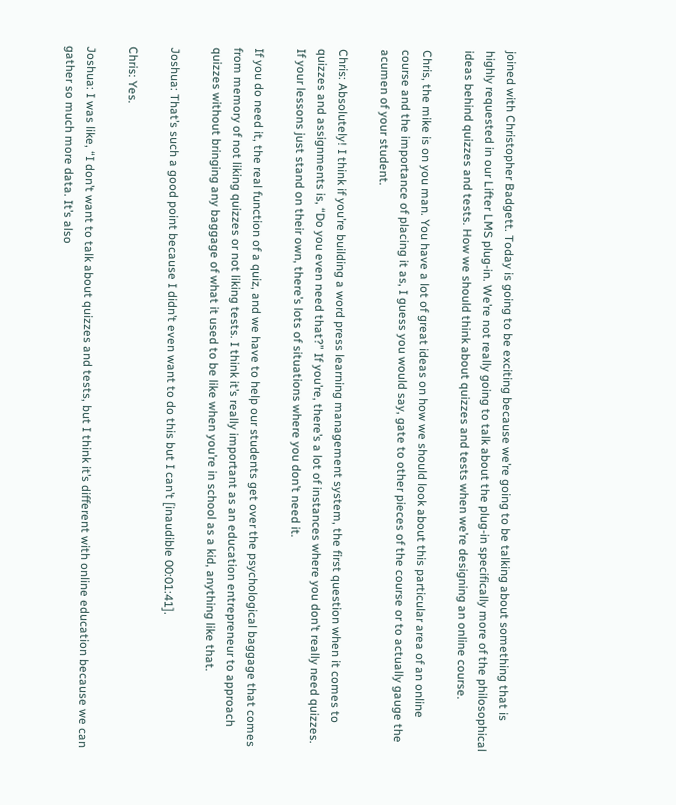joined with Christopher Badgett. Today is going to be exciting because we’re going to be talking about something that is highly requested in our Lifter LMS plug-in. We’re not really going to talk about the plug-in specifically more of the philosophical ideas behind quizzes and tests. How we should think about quizzes and tests when we’re designing an online course.

Chris, the mike is on you man. You have a lot of great ideas on how we should look about this particular area of an online course and the importance of placing it as, I guess you would say, gate to other pieces of the course or to actually gauge the acumen of your student.

Chris: Absolutely! I think if you’re building a word press learning management system, the first question when it comes to quizzes and assignments is, “Do you even need that?” If you’re, there’s a lot of instances where you don’t really need quizzes. If your lessons just stand on their own, there’s lots of situations where you don’t need it.

If you do need it, the real function of a quiz, and we have to help our students get over the psychological baggage that comes from memory of not liking quizzes or not liking tests. I think it’s really important as an education entrepreneur to approach quizzes without bringing any baggage of what it used to be like when you’re in school as a kid, anything like that.

Joshua: That’s such a good point because I didn’t even want to do this but I can’t [inaudible 00:01:41].

Chris: Yes.

Joshua: I was like, “I don’t want to talk about quizzes and tests, but I think it’s different with online education because we can gather so much more data. It’s also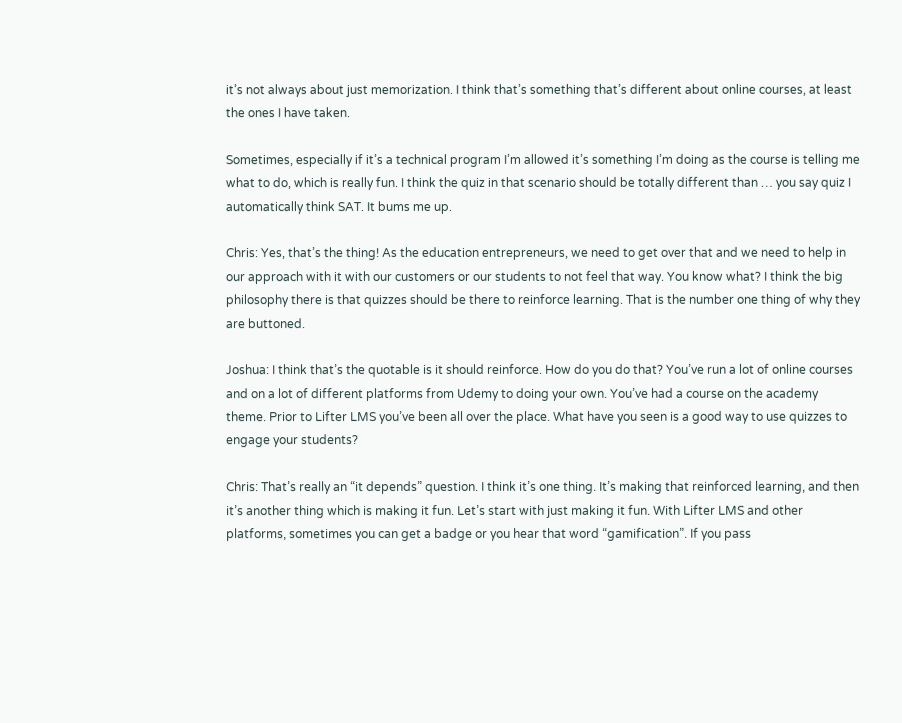it’s not always about just memorization. I think that’s something that’s different about online courses, at least the ones I have taken.

Sometimes, especially if it’s a technical program I’m allowed it’s something I’m doing as the course is telling me what to do, which is really fun. I think the quiz in that scenario should be totally different than … you say quiz I automatically think SAT. It bums me up.

Chris: Yes, that’s the thing! As the education entrepreneurs, we need to get over that and we need to help in our approach with it with our customers or our students to not feel that way. You know what? I think the big philosophy there is that quizzes should be there to reinforce learning. That is the number one thing of why they are buttoned.

Joshua: I think that’s the quotable is it should reinforce. How do you do that? You’ve run a lot of online courses and on a lot of different platforms from Udemy to doing your own. You’ve had a course on the academy theme. Prior to Lifter LMS you’ve been all over the place. What have you seen is a good way to use quizzes to engage your students?

Chris: That’s really an “it depends” question. I think it’s one thing. It’s making that reinforced learning, and then it’s another thing which is making it fun. Let’s start with just making it fun. With Lifter LMS and other platforms, sometimes you can get a badge or you hear that word “gamification”. If you pass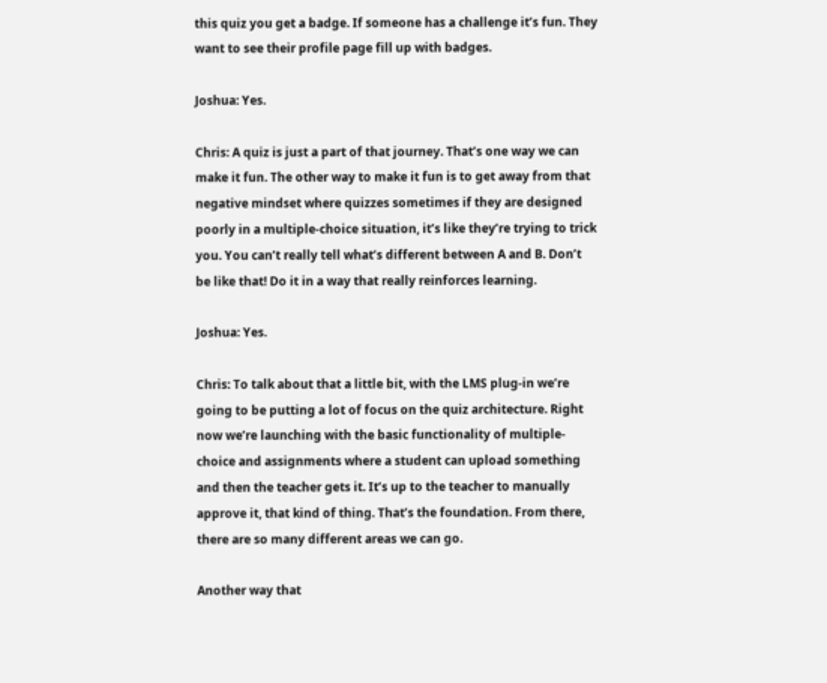this quiz you get a badge. If someone has a challenge it’s fun. They want to see their profile page fill up with badges.

Joshua: Yes.

Chris: A quiz is just a part of that journey. That’s one way we can make it fun. The other way to make it fun is to get away from that negative mindset where quizzes sometimes if they are designed poorly in a multiple-choice situation, it’s like they’re trying to trick you. You can’t really tell what’s different between A and B. Don’t be like that! Do it in a way that really reinforces learning.

Joshua: Yes.

Chris: To talk about that a little bit, with the LMS plug-in we’re going to be putting a lot of focus on the quiz architecture. Right now we’re launching with the basic functionality of multiple-choice and assignments where a student can upload something and then the teacher gets it. It’s up to the teacher to manually approve it, that kind of thing. That’s the foundation. From there, there are so many different areas we can go.

Another way that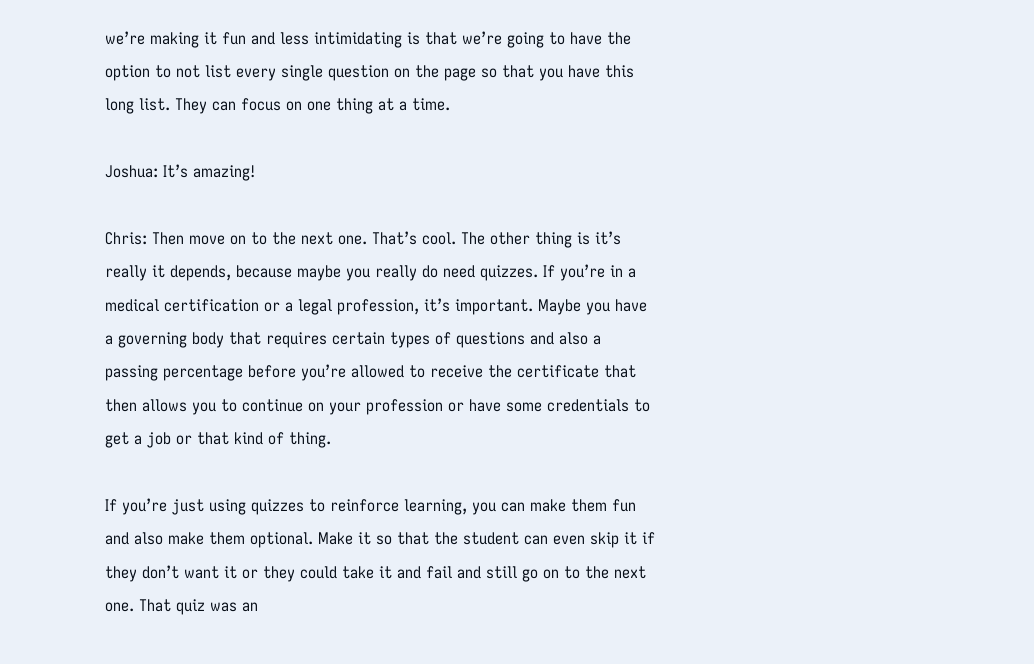we’re making it fun and less intimidating is that we’re going to have the option to not list every single question on the page so that you have this long list. They can focus on one thing at a time.

Joshua: It’s amazing!

Chris: Then move on to the next one. That’s cool. The other thing is it’s really it depends, because maybe you really do need quizzes. If you’re in a medical certification or a legal profession, it’s important. Maybe you have a governing body that requires certain types of questions and also a passing percentage before you’re allowed to receive the certificate that then allows you to continue on your profession or have some credentials to get a job or that kind of thing.

If you’re just using quizzes to reinforce learning, you can make them fun and also make them optional. Make it so that the student can even skip it if they don’t want it or they could take it and fail and still go on to the next one. That quiz was an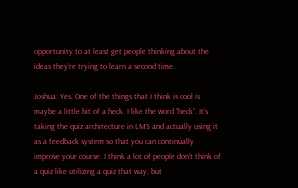opportunity to at least get people thinking about the ideas they’re trying to learn a second time.

Joshua: Yes. One of the things that I think is cool is maybe a little bit of a heck. I like the word “heck”. It’s taking the quiz architecture in LMS and actually using it as a feedback system so that you can continually improve your course. I think a lot of people don’t think of a quiz like utilizing a quiz that way, but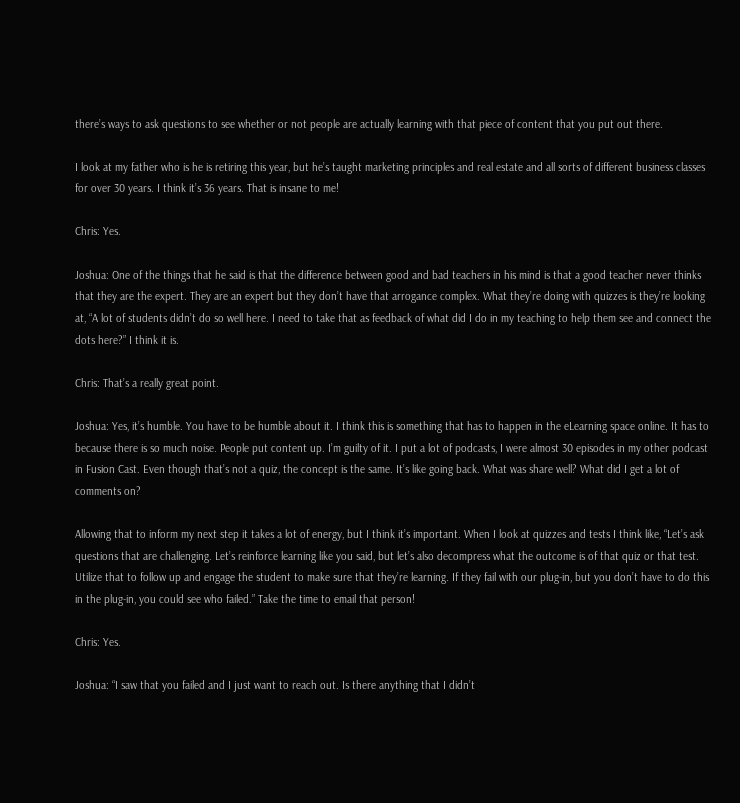there’s ways to ask questions to see whether or not people are actually learning with that piece of content that you put out there.

I look at my father who is he is retiring this year, but he’s taught marketing principles and real estate and all sorts of different business classes for over 30 years. I think it’s 36 years. That is insane to me!

Chris: Yes.

Joshua: One of the things that he said is that the difference between good and bad teachers in his mind is that a good teacher never thinks that they are the expert. They are an expert but they don’t have that arrogance complex. What they’re doing with quizzes is they’re looking at, “A lot of students didn’t do so well here. I need to take that as feedback of what did I do in my teaching to help them see and connect the dots here?” I think it is.

Chris: That’s a really great point.

Joshua: Yes, it’s humble. You have to be humble about it. I think this is something that has to happen in the eLearning space online. It has to because there is so much noise. People put content up. I’m guilty of it. I put a lot of podcasts, I were almost 30 episodes in my other podcast in Fusion Cast. Even though that’s not a quiz, the concept is the same. It’s like going back. What was share well? What did I get a lot of comments on?

Allowing that to inform my next step it takes a lot of energy, but I think it’s important. When I look at quizzes and tests I think like, “Let’s ask questions that are challenging. Let’s reinforce learning like you said, but let’s also decompress what the outcome is of that quiz or that test. Utilize that to follow up and engage the student to make sure that they’re learning. If they fail with our plug-in, but you don’t have to do this in the plug-in, you could see who failed.” Take the time to email that person!

Chris: Yes.

Joshua: “I saw that you failed and I just want to reach out. Is there anything that I didn’t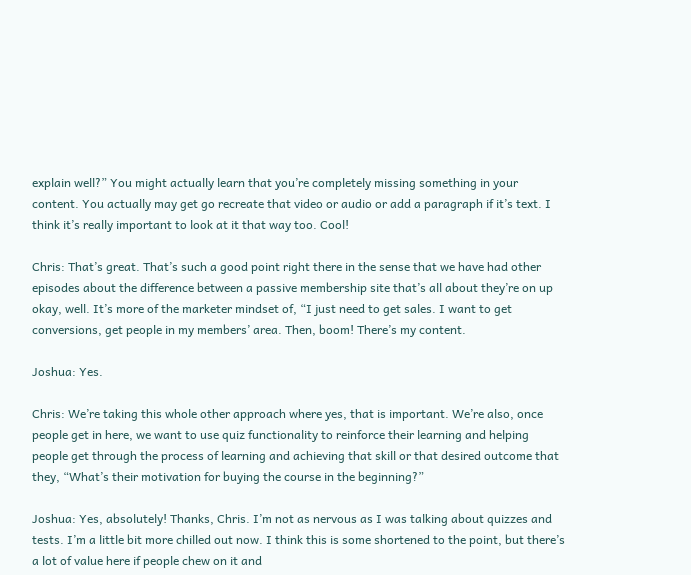explain well?” You might actually learn that you’re completely missing something in your content. You actually may get go recreate that video or audio or add a paragraph if it’s text. I think it’s really important to look at it that way too. Cool!

Chris: That’s great. That’s such a good point right there in the sense that we have had other episodes about the difference between a passive membership site that’s all about they’re on up okay, well. It’s more of the marketer mindset of, “I just need to get sales. I want to get conversions, get people in my members’ area. Then, boom! There’s my content.

Joshua: Yes.

Chris: We’re taking this whole other approach where yes, that is important. We’re also, once people get in here, we want to use quiz functionality to reinforce their learning and helping people get through the process of learning and achieving that skill or that desired outcome that they, “What’s their motivation for buying the course in the beginning?”

Joshua: Yes, absolutely! Thanks, Chris. I’m not as nervous as I was talking about quizzes and tests. I’m a little bit more chilled out now. I think this is some shortened to the point, but there’s a lot of value here if people chew on it and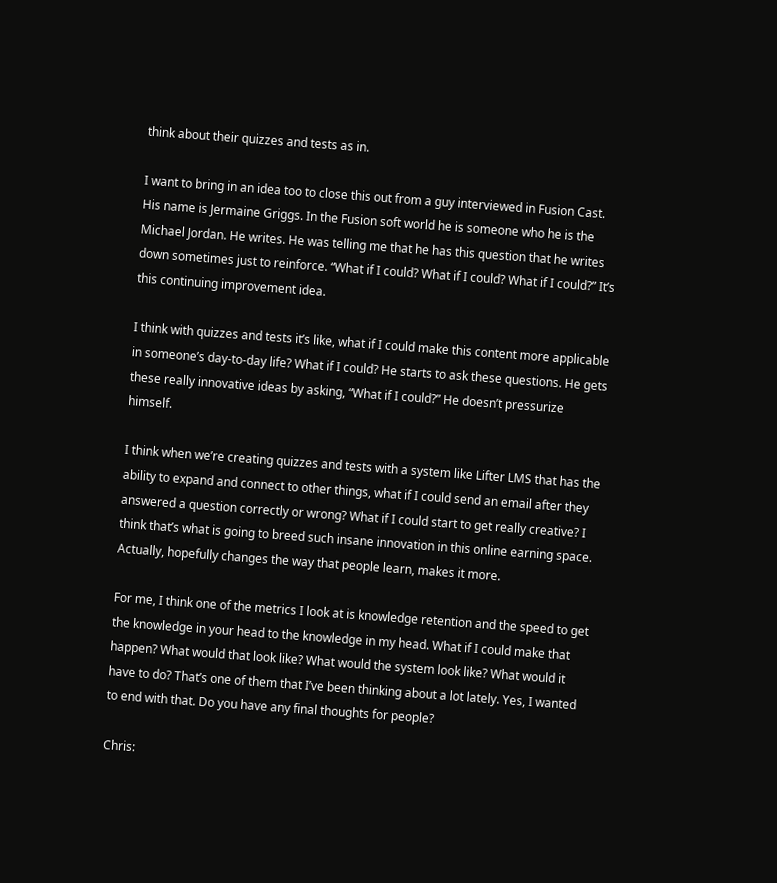think about their quizzes and tests as in.

I want to bring in an idea too to close this out from a guy interviewed in Fusion Cast. His name is Jermaine Griggs. In the Fusion soft world he is someone who he is the Michael Jordan. He writes. He was telling me that he has this question that he writes down sometimes just to reinforce. “What if I could? What if I could? What if I could?” It’s this continuing improvement idea.

I think with quizzes and tests it’s like, what if I could make this content more applicable in someone’s day-to-day life? What if I could? He starts to ask these questions. He gets these really innovative ideas by asking, “What if I could?” He doesn’t pressurize himself.

I think when we’re creating quizzes and tests with a system like Lifter LMS that has the ability to expand and connect to other things, what if I could send an email after they answered a question correctly or wrong? What if I could start to get really creative? I think that’s what is going to breed such insane innovation in this online earning space. Actually, hopefully changes the way that people learn, makes it more.

For me, I think one of the metrics I look at is knowledge retention and the speed to get the knowledge in your head to the knowledge in my head. What if I could make that happen? What would that look like? What would the system look like? What would it have to do? That’s one of them that I’ve been thinking about a lot lately. Yes, I wanted to end with that. Do you have any final thoughts for people?

Chris: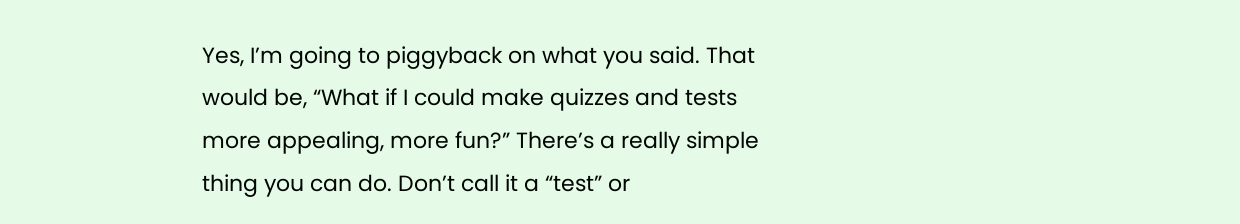Yes, I’m going to piggyback on what you said. That would be, “What if I could make quizzes and tests more appealing, more fun?” There’s a really simple thing you can do. Don’t call it a “test” or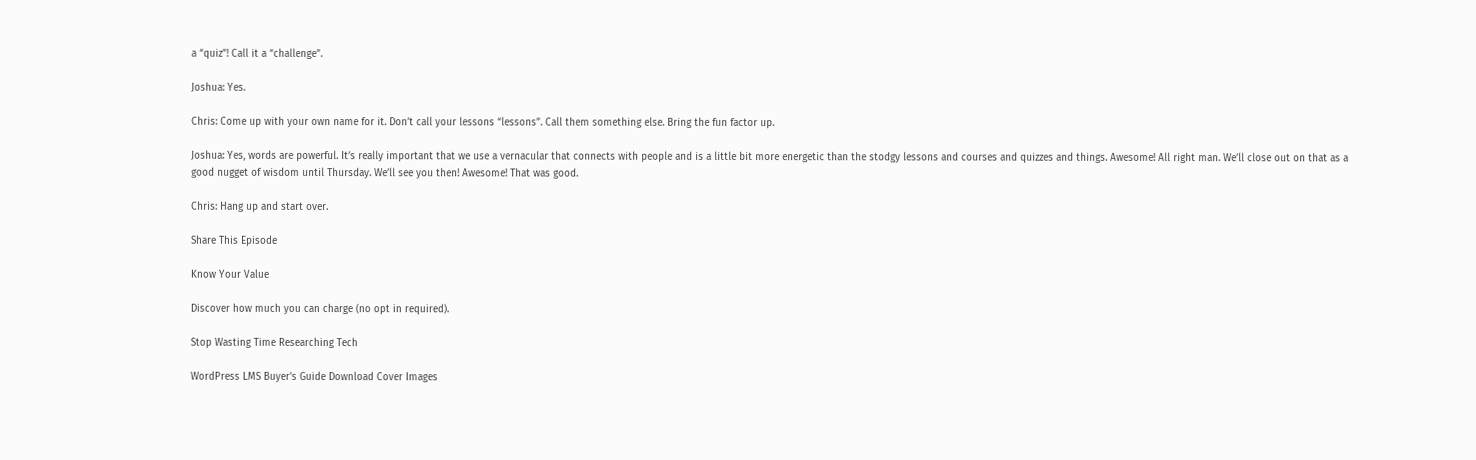a “quiz”! Call it a “challenge”.

Joshua: Yes.

Chris: Come up with your own name for it. Don’t call your lessons “lessons”. Call them something else. Bring the fun factor up.

Joshua: Yes, words are powerful. It’s really important that we use a vernacular that connects with people and is a little bit more energetic than the stodgy lessons and courses and quizzes and things. Awesome! All right man. We’ll close out on that as a good nugget of wisdom until Thursday. We’ll see you then! Awesome! That was good.

Chris: Hang up and start over.

Share This Episode

Know Your Value

Discover how much you can charge (no opt in required).

Stop Wasting Time Researching Tech

WordPress LMS Buyer's Guide Download Cover Images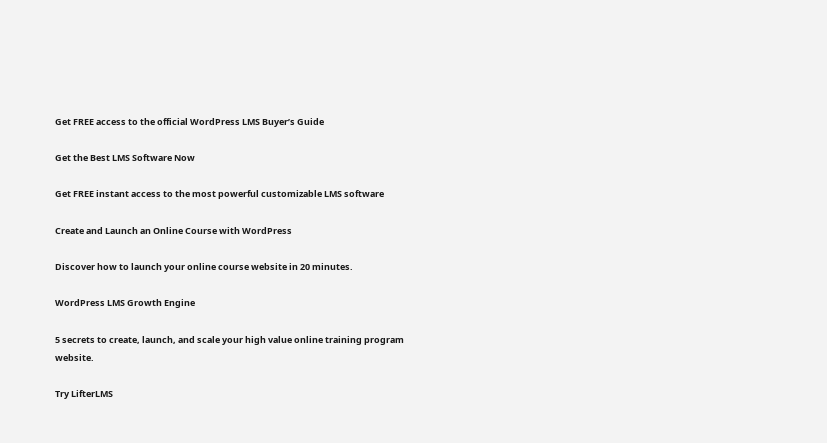Get FREE access to the official WordPress LMS Buyer’s Guide

Get the Best LMS Software Now

Get FREE instant access to the most powerful customizable LMS software

Create and Launch an Online Course with WordPress

Discover how to launch your online course website in 20 minutes.

WordPress LMS Growth Engine

5 secrets to create, launch, and scale your high value online training program website.

Try LifterLMS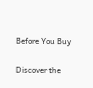Before You Buy

Discover the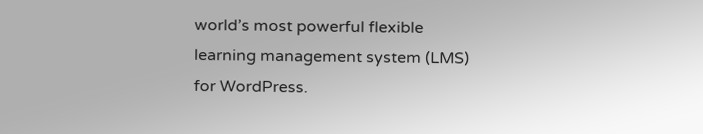world’s most powerful flexible learning management system (LMS) for WordPress.